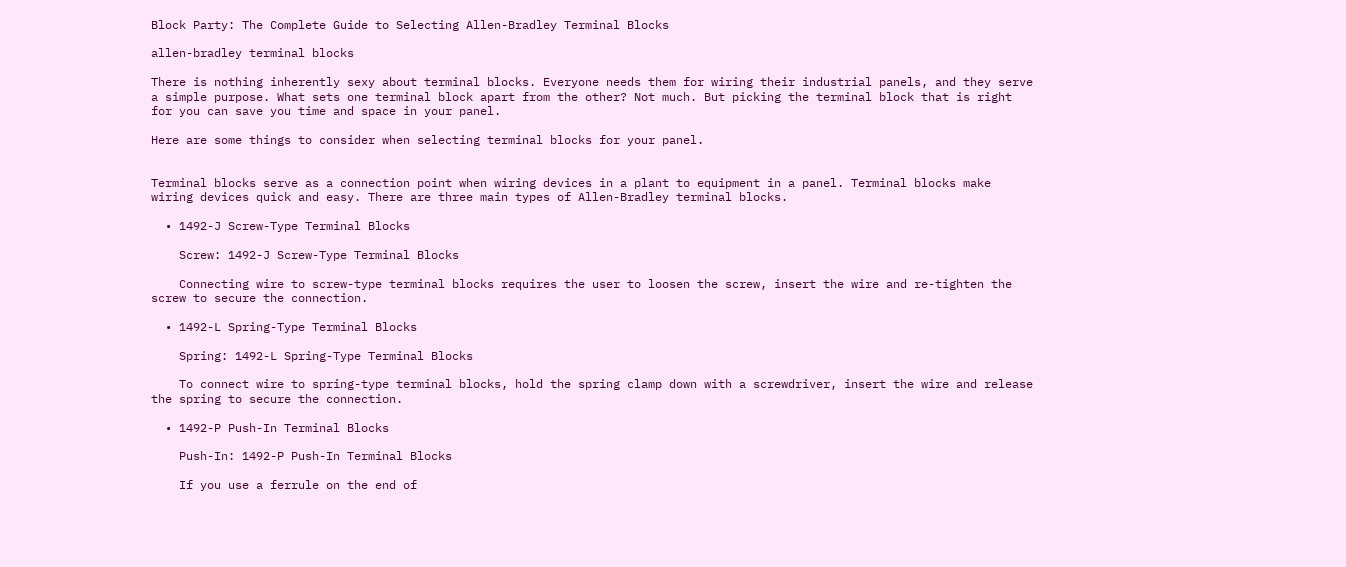Block Party: The Complete Guide to Selecting Allen-Bradley Terminal Blocks

allen-bradley terminal blocks

There is nothing inherently sexy about terminal blocks. Everyone needs them for wiring their industrial panels, and they serve a simple purpose. What sets one terminal block apart from the other? Not much. But picking the terminal block that is right for you can save you time and space in your panel.

Here are some things to consider when selecting terminal blocks for your panel.


Terminal blocks serve as a connection point when wiring devices in a plant to equipment in a panel. Terminal blocks make wiring devices quick and easy. There are three main types of Allen-Bradley terminal blocks.

  • 1492-J Screw-Type Terminal Blocks

    Screw: 1492-J Screw-Type Terminal Blocks

    Connecting wire to screw-type terminal blocks requires the user to loosen the screw, insert the wire and re-tighten the screw to secure the connection.

  • 1492-L Spring-Type Terminal Blocks

    Spring: 1492-L Spring-Type Terminal Blocks

    To connect wire to spring-type terminal blocks, hold the spring clamp down with a screwdriver, insert the wire and release the spring to secure the connection.

  • 1492-P Push-In Terminal Blocks

    Push-In: 1492-P Push-In Terminal Blocks

    If you use a ferrule on the end of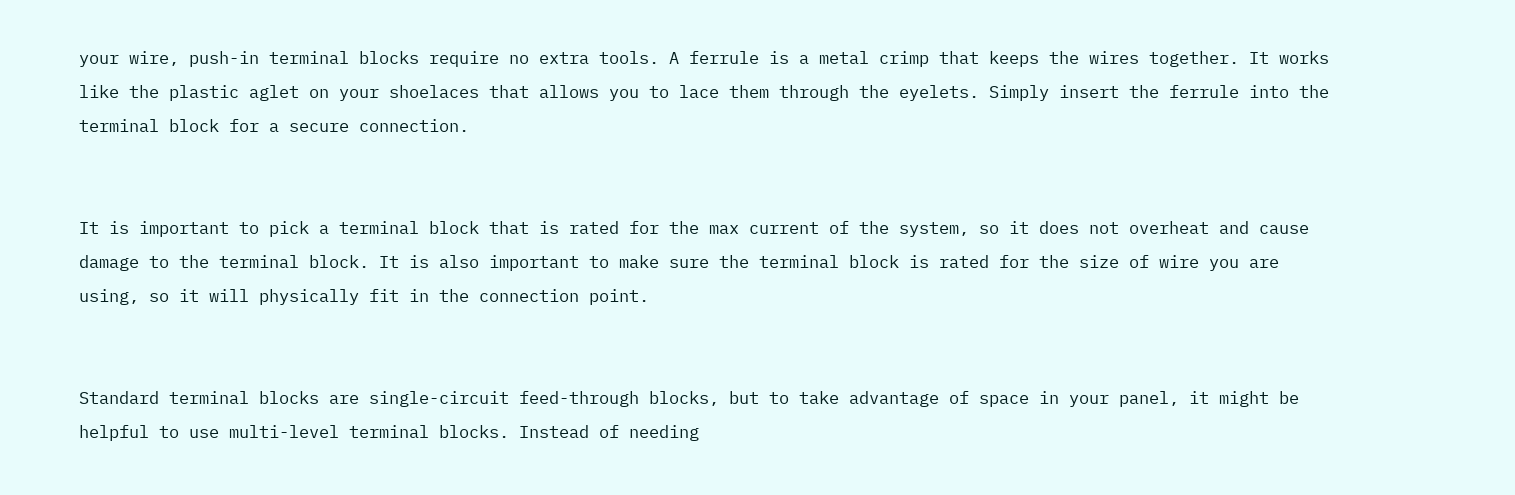your wire, push-in terminal blocks require no extra tools. A ferrule is a metal crimp that keeps the wires together. It works like the plastic aglet on your shoelaces that allows you to lace them through the eyelets. Simply insert the ferrule into the terminal block for a secure connection.


It is important to pick a terminal block that is rated for the max current of the system, so it does not overheat and cause damage to the terminal block. It is also important to make sure the terminal block is rated for the size of wire you are using, so it will physically fit in the connection point.


Standard terminal blocks are single-circuit feed-through blocks, but to take advantage of space in your panel, it might be helpful to use multi-level terminal blocks. Instead of needing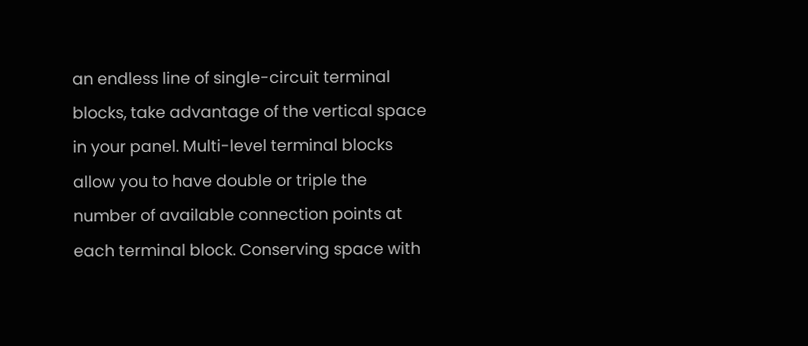an endless line of single-circuit terminal blocks, take advantage of the vertical space in your panel. Multi-level terminal blocks allow you to have double or triple the number of available connection points at each terminal block. Conserving space with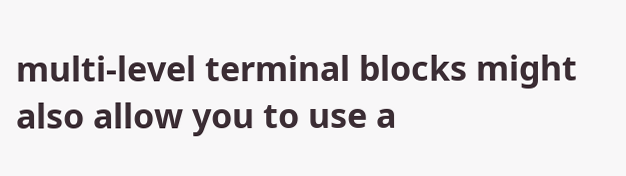multi-level terminal blocks might also allow you to use a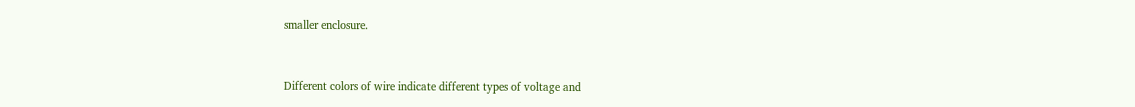smaller enclosure.


Different colors of wire indicate different types of voltage and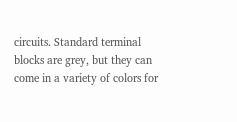circuits. Standard terminal blocks are grey, but they can come in a variety of colors for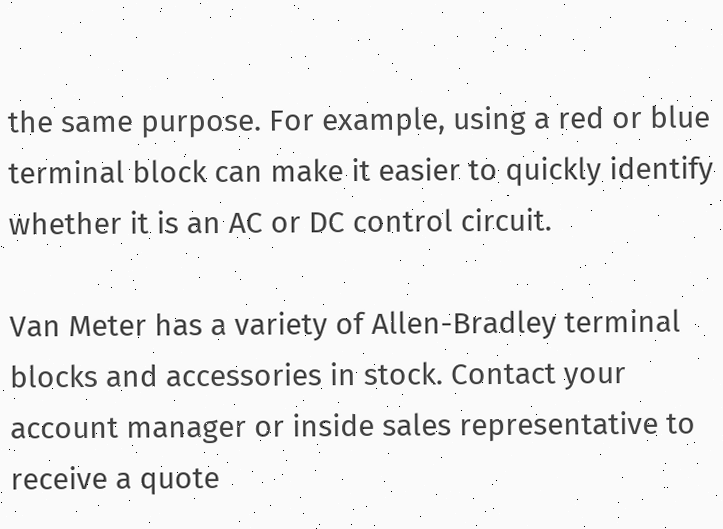the same purpose. For example, using a red or blue terminal block can make it easier to quickly identify whether it is an AC or DC control circuit.

Van Meter has a variety of Allen-Bradley terminal blocks and accessories in stock. Contact your account manager or inside sales representative to receive a quote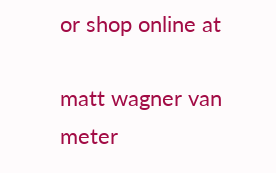or shop online at

matt wagner van meter